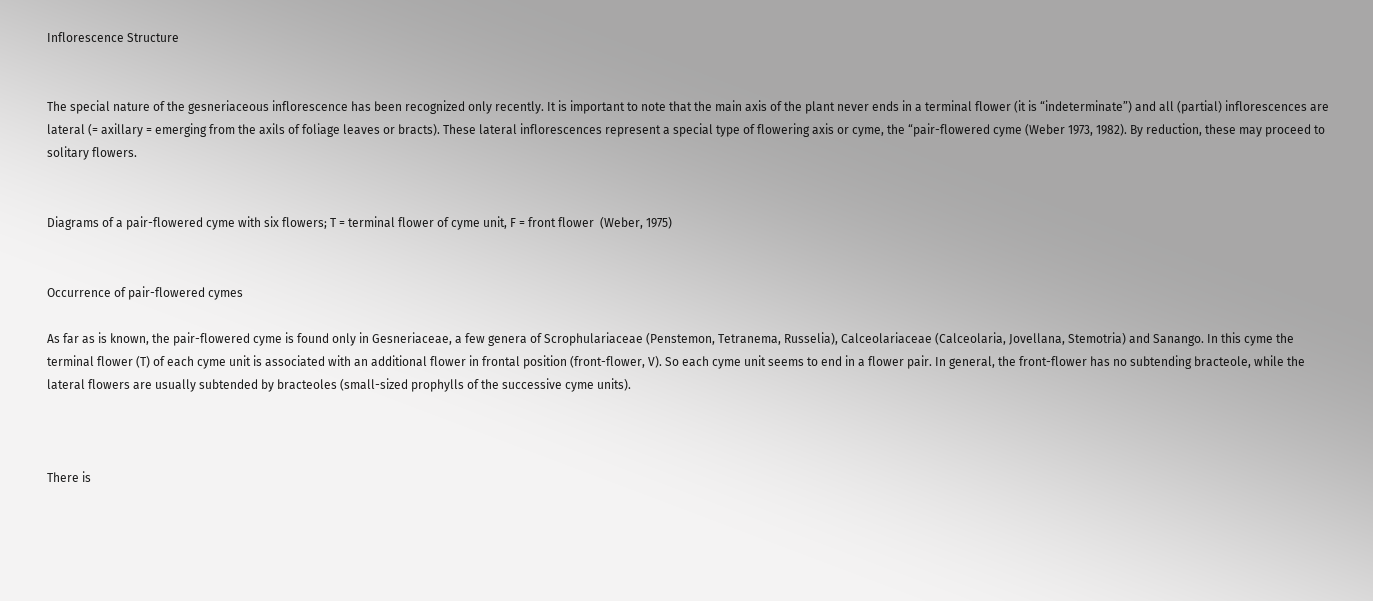Inflorescence Structure


The special nature of the gesneriaceous inflorescence has been recognized only recently. It is important to note that the main axis of the plant never ends in a terminal flower (it is “indeterminate”) and all (partial) inflorescences are lateral (= axillary = emerging from the axils of foliage leaves or bracts). These lateral inflorescences represent a special type of flowering axis or cyme, the “pair-flowered cyme (Weber 1973, 1982). By reduction, these may proceed to solitary flowers.


Diagrams of a pair-flowered cyme with six flowers; T = terminal flower of cyme unit, F = front flower  (Weber, 1975)


Occurrence of pair-flowered cymes

As far as is known, the pair-flowered cyme is found only in Gesneriaceae, a few genera of Scrophulariaceae (Penstemon, Tetranema, Russelia), Calceolariaceae (Calceolaria, Jovellana, Stemotria) and Sanango. In this cyme the terminal flower (T) of each cyme unit is associated with an additional flower in frontal position (front-flower, V). So each cyme unit seems to end in a flower pair. In general, the front-flower has no subtending bracteole, while the lateral flowers are usually subtended by bracteoles (small-sized prophylls of the successive cyme units).



There is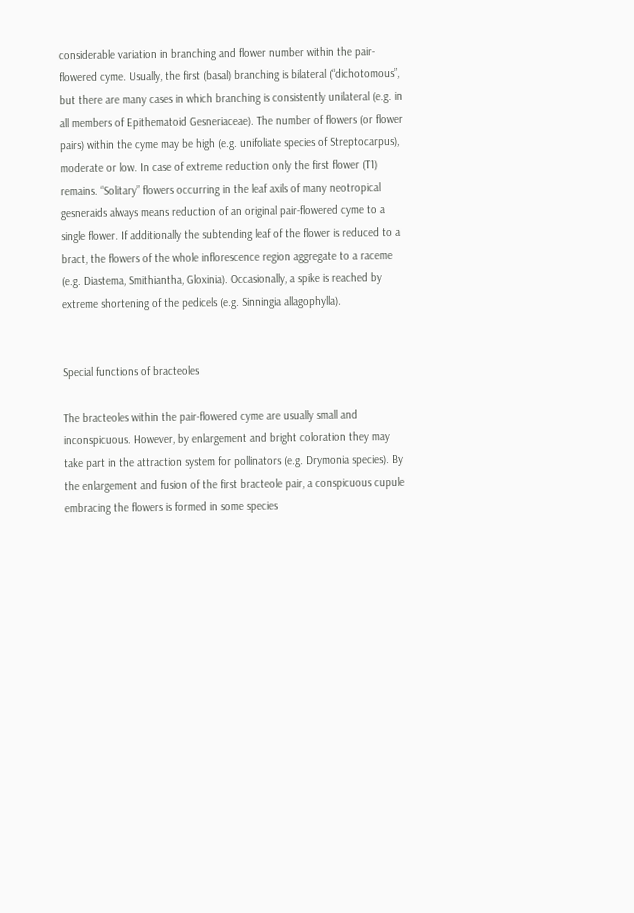considerable variation in branching and flower number within the pair-flowered cyme. Usually, the first (basal) branching is bilateral (“dichotomous”, but there are many cases in which branching is consistently unilateral (e.g. in all members of Epithematoid Gesneriaceae). The number of flowers (or flower pairs) within the cyme may be high (e.g. unifoliate species of Streptocarpus), moderate or low. In case of extreme reduction only the first flower (T1) remains. “Solitary” flowers occurring in the leaf axils of many neotropical gesneraids always means reduction of an original pair-flowered cyme to a single flower. If additionally the subtending leaf of the flower is reduced to a bract, the flowers of the whole inflorescence region aggregate to a raceme (e.g. Diastema, Smithiantha, Gloxinia). Occasionally, a spike is reached by extreme shortening of the pedicels (e.g. Sinningia allagophylla).


Special functions of bracteoles

The bracteoles within the pair-flowered cyme are usually small and inconspicuous. However, by enlargement and bright coloration they may take part in the attraction system for pollinators (e.g. Drymonia species). By the enlargement and fusion of the first bracteole pair, a conspicuous cupule embracing the flowers is formed in some species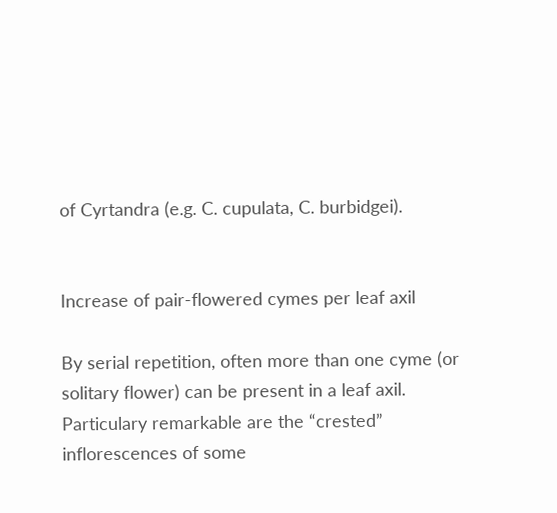of Cyrtandra (e.g. C. cupulata, C. burbidgei).


Increase of pair-flowered cymes per leaf axil

By serial repetition, often more than one cyme (or solitary flower) can be present in a leaf axil. Particulary remarkable are the “crested” inflorescences of some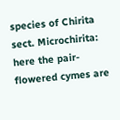species of Chirita sect. Microchirita: here the pair-flowered cymes are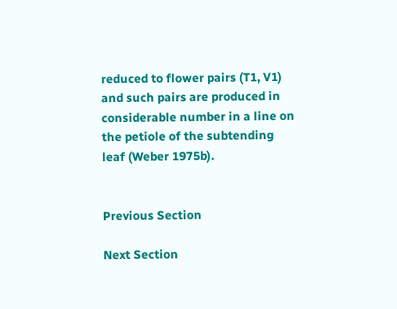reduced to flower pairs (T1, V1) and such pairs are produced in considerable number in a line on the petiole of the subtending leaf (Weber 1975b).


Previous Section

Next Section